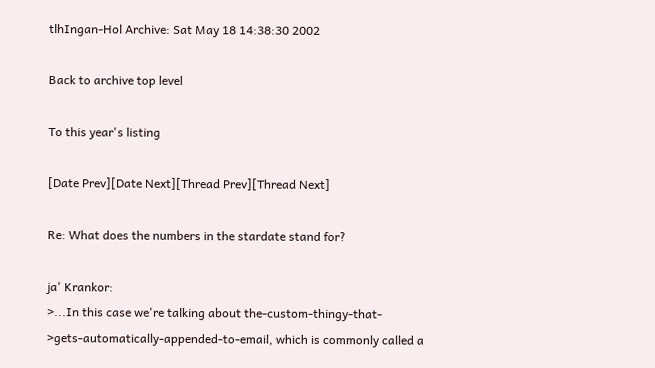tlhIngan-Hol Archive: Sat May 18 14:38:30 2002

Back to archive top level

To this year's listing

[Date Prev][Date Next][Thread Prev][Thread Next]

Re: What does the numbers in the stardate stand for?

ja' Krankor:
>...In this case we're talking about the-custom-thingy-that-
>gets-automatically-appended-to-email, which is commonly called a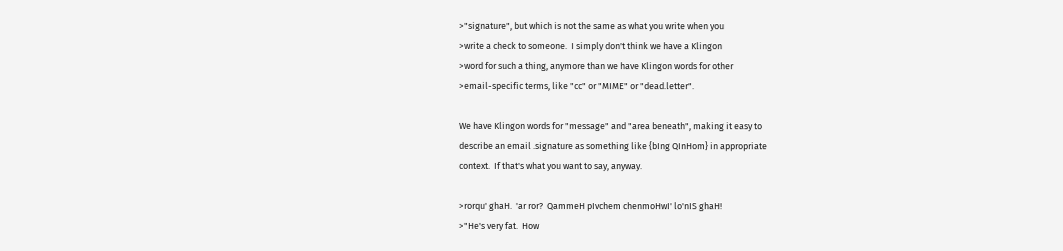>"signature", but which is not the same as what you write when you
>write a check to someone.  I simply don't think we have a Klingon
>word for such a thing, anymore than we have Klingon words for other
>email-specific terms, like "cc" or "MIME" or "dead.letter".

We have Klingon words for "message" and "area beneath", making it easy to
describe an email .signature as something like {bIng QInHom} in appropriate
context.  If that's what you want to say, anyway.

>rorqu' ghaH.  'ar ror?  QammeH pIvchem chenmoHwI' lo'nIS ghaH!
>"He's very fat.  How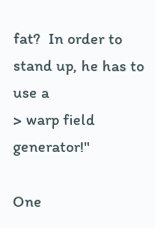fat?  In order to stand up, he has to use a
> warp field generator!"

One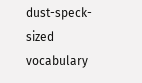dust-speck-sized vocabulary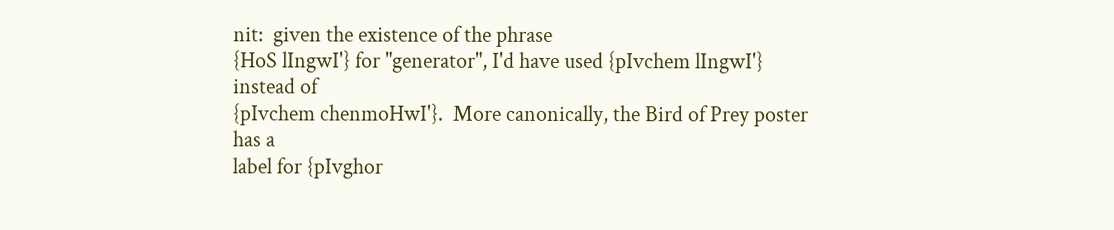nit:  given the existence of the phrase
{HoS lIngwI'} for "generator", I'd have used {pIvchem lIngwI'} instead of
{pIvchem chenmoHwI'}.  More canonically, the Bird of Prey poster has a
label for {pIvghor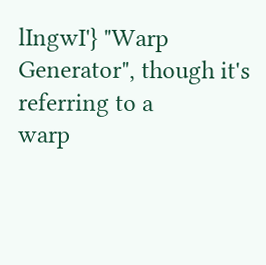lIngwI'} "Warp Generator", though it's referring to a
warp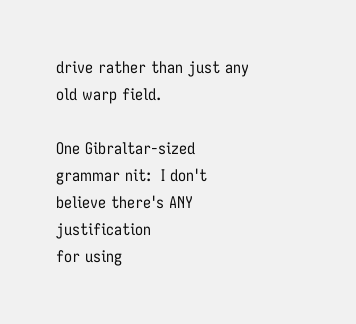drive rather than just any old warp field.

One Gibraltar-sized grammar nit:  I don't believe there's ANY justification
for using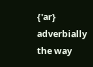{'ar} adverbially the way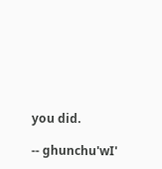you did.

-- ghunchu'wI'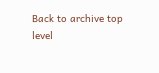Back to archive top level